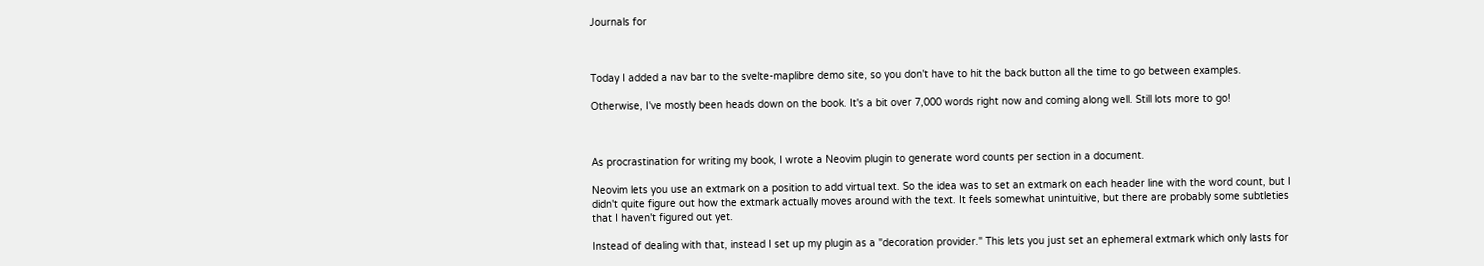Journals for



Today I added a nav bar to the svelte-maplibre demo site, so you don't have to hit the back button all the time to go between examples.

Otherwise, I've mostly been heads down on the book. It's a bit over 7,000 words right now and coming along well. Still lots more to go!



As procrastination for writing my book, I wrote a Neovim plugin to generate word counts per section in a document.

Neovim lets you use an extmark on a position to add virtual text. So the idea was to set an extmark on each header line with the word count, but I didn't quite figure out how the extmark actually moves around with the text. It feels somewhat unintuitive, but there are probably some subtleties that I haven't figured out yet.

Instead of dealing with that, instead I set up my plugin as a "decoration provider." This lets you just set an ephemeral extmark which only lasts for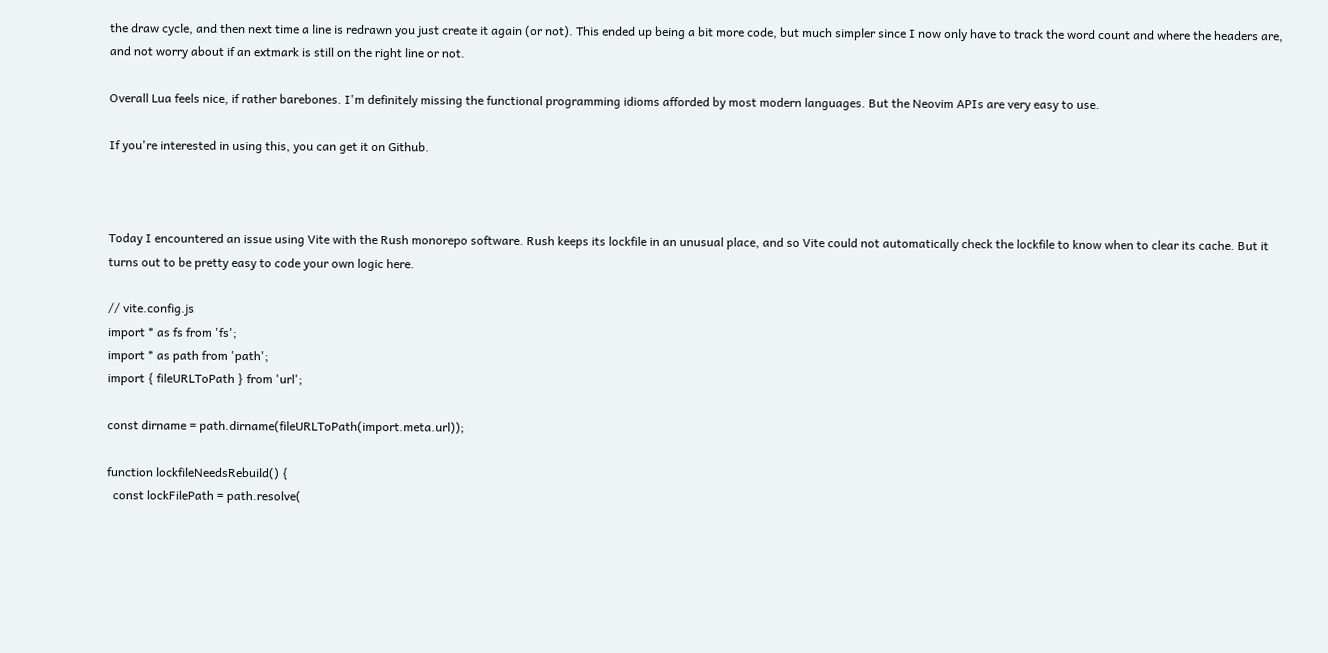the draw cycle, and then next time a line is redrawn you just create it again (or not). This ended up being a bit more code, but much simpler since I now only have to track the word count and where the headers are, and not worry about if an extmark is still on the right line or not.

Overall Lua feels nice, if rather barebones. I'm definitely missing the functional programming idioms afforded by most modern languages. But the Neovim APIs are very easy to use.

If you're interested in using this, you can get it on Github.



Today I encountered an issue using Vite with the Rush monorepo software. Rush keeps its lockfile in an unusual place, and so Vite could not automatically check the lockfile to know when to clear its cache. But it turns out to be pretty easy to code your own logic here.

// vite.config.js
import * as fs from 'fs';
import * as path from 'path';
import { fileURLToPath } from 'url';

const dirname = path.dirname(fileURLToPath(import.meta.url));

function lockfileNeedsRebuild() {
  const lockFilePath = path.resolve(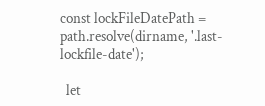const lockFileDatePath = path.resolve(dirname, '.last-lockfile-date');

  let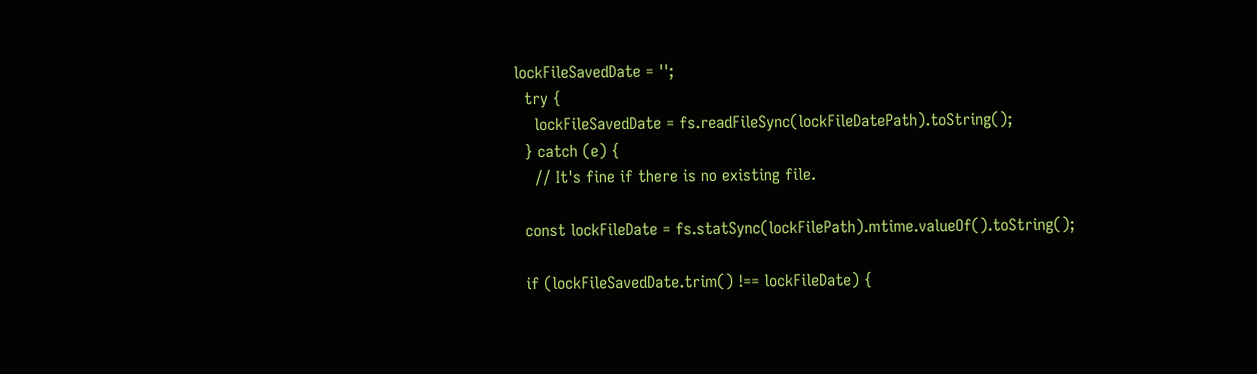lockFileSavedDate = '';
  try {
    lockFileSavedDate = fs.readFileSync(lockFileDatePath).toString();
  } catch (e) {
    // It's fine if there is no existing file.

  const lockFileDate = fs.statSync(lockFilePath).mtime.valueOf().toString();

  if (lockFileSavedDate.trim() !== lockFileDate) {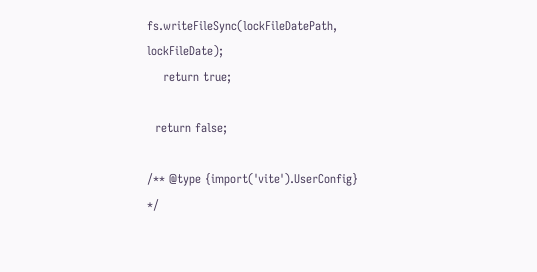fs.writeFileSync(lockFileDatePath, lockFileDate);
    return true;

  return false;

/** @type {import('vite').UserConfig} */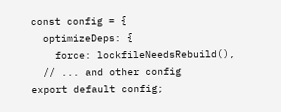const config = {
  optimizeDeps: {
    force: lockfileNeedsRebuild(),
  // ... and other config
export default config;